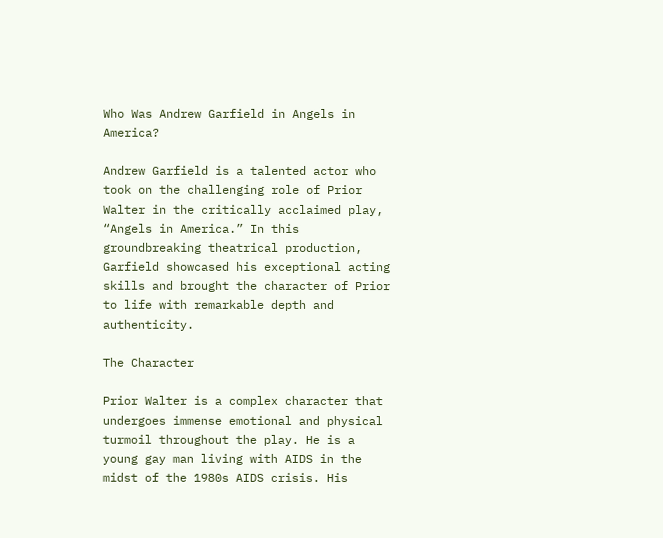Who Was Andrew Garfield in Angels in America?

Andrew Garfield is a talented actor who took on the challenging role of Prior Walter in the critically acclaimed play, “Angels in America.” In this groundbreaking theatrical production, Garfield showcased his exceptional acting skills and brought the character of Prior to life with remarkable depth and authenticity.

The Character

Prior Walter is a complex character that undergoes immense emotional and physical turmoil throughout the play. He is a young gay man living with AIDS in the midst of the 1980s AIDS crisis. His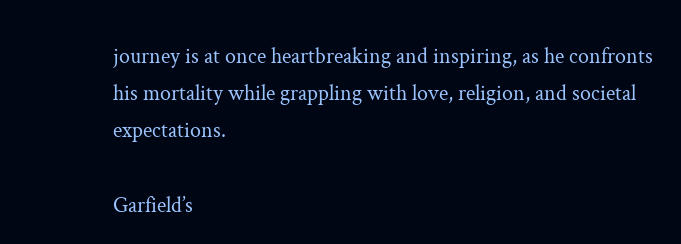journey is at once heartbreaking and inspiring, as he confronts his mortality while grappling with love, religion, and societal expectations.

Garfield’s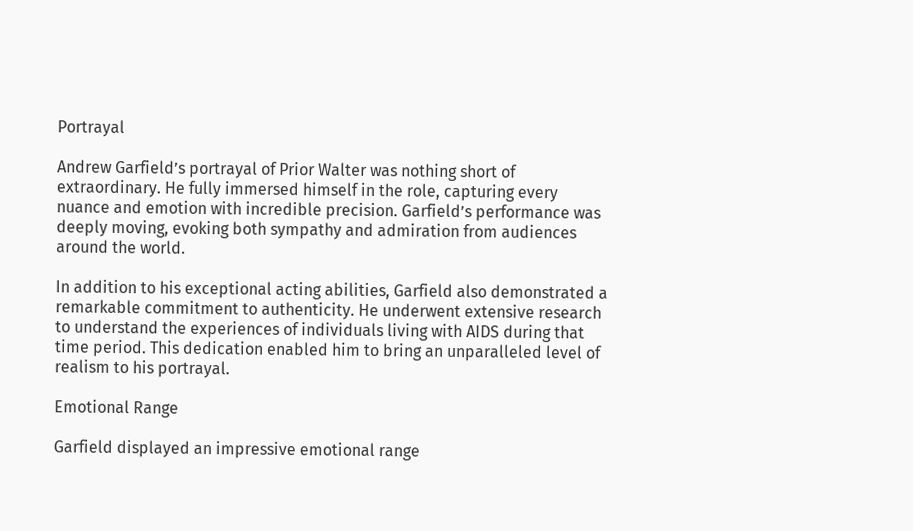Portrayal

Andrew Garfield’s portrayal of Prior Walter was nothing short of extraordinary. He fully immersed himself in the role, capturing every nuance and emotion with incredible precision. Garfield’s performance was deeply moving, evoking both sympathy and admiration from audiences around the world.

In addition to his exceptional acting abilities, Garfield also demonstrated a remarkable commitment to authenticity. He underwent extensive research to understand the experiences of individuals living with AIDS during that time period. This dedication enabled him to bring an unparalleled level of realism to his portrayal.

Emotional Range

Garfield displayed an impressive emotional range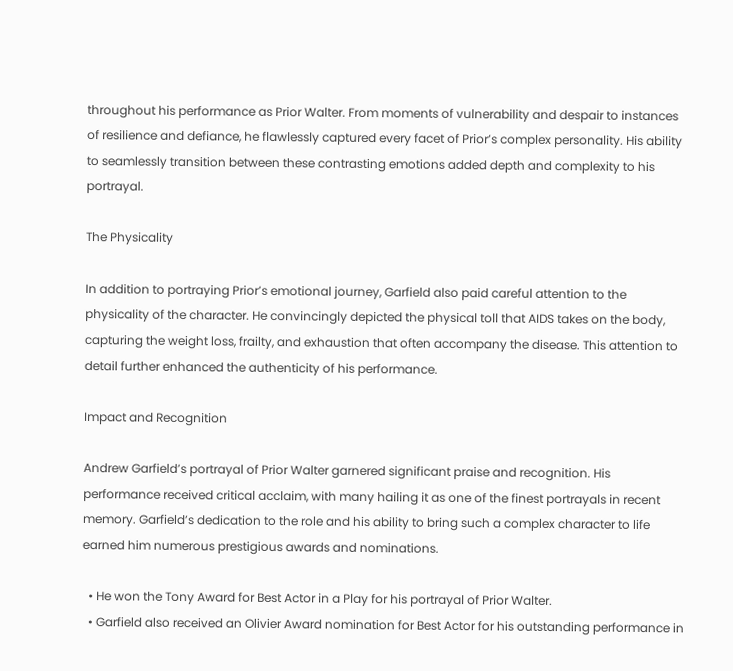throughout his performance as Prior Walter. From moments of vulnerability and despair to instances of resilience and defiance, he flawlessly captured every facet of Prior’s complex personality. His ability to seamlessly transition between these contrasting emotions added depth and complexity to his portrayal.

The Physicality

In addition to portraying Prior’s emotional journey, Garfield also paid careful attention to the physicality of the character. He convincingly depicted the physical toll that AIDS takes on the body, capturing the weight loss, frailty, and exhaustion that often accompany the disease. This attention to detail further enhanced the authenticity of his performance.

Impact and Recognition

Andrew Garfield’s portrayal of Prior Walter garnered significant praise and recognition. His performance received critical acclaim, with many hailing it as one of the finest portrayals in recent memory. Garfield’s dedication to the role and his ability to bring such a complex character to life earned him numerous prestigious awards and nominations.

  • He won the Tony Award for Best Actor in a Play for his portrayal of Prior Walter.
  • Garfield also received an Olivier Award nomination for Best Actor for his outstanding performance in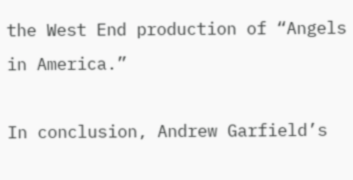the West End production of “Angels in America.”

In conclusion, Andrew Garfield’s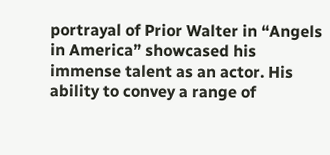portrayal of Prior Walter in “Angels in America” showcased his immense talent as an actor. His ability to convey a range of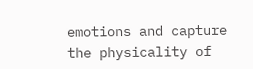emotions and capture the physicality of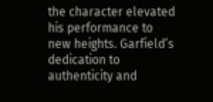the character elevated his performance to new heights. Garfield’s dedication to authenticity and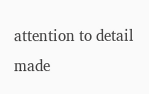attention to detail made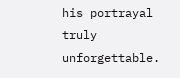his portrayal truly unforgettable.